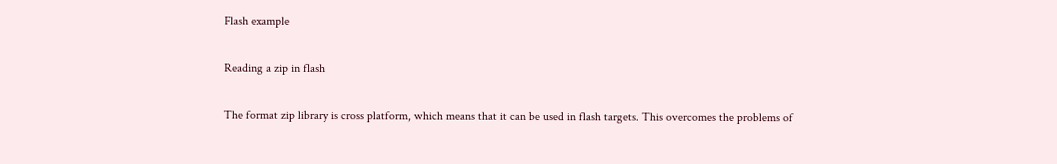Flash example

Reading a zip in flash

The format zip library is cross platform, which means that it can be used in flash targets. This overcomes the problems of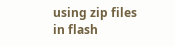using zip files in flash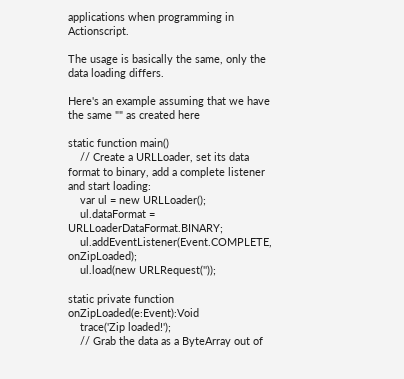applications when programming in Actionscript.

The usage is basically the same, only the data loading differs.

Here's an example assuming that we have the same "" as created here

static function main()
    // Create a URLLoader, set its data format to binary, add a complete listener and start loading:
    var ul = new URLLoader();
    ul.dataFormat = URLLoaderDataFormat.BINARY;
    ul.addEventListener(Event.COMPLETE, onZipLoaded);
    ul.load(new URLRequest(''));

static private function onZipLoaded(e:Event):Void
    trace('Zip loaded!');
    // Grab the data as a ByteArray out of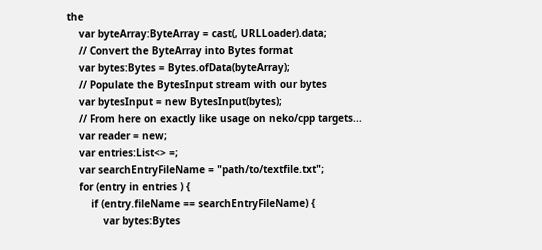the
    var byteArray:ByteArray = cast(, URLLoader).data;
    // Convert the ByteArray into Bytes format
    var bytes:Bytes = Bytes.ofData(byteArray);
    // Populate the BytesInput stream with our bytes
    var bytesInput = new BytesInput(bytes);
    // From here on exactly like usage on neko/cpp targets...
    var reader = new;
    var entries:List<> =;
    var searchEntryFileName = "path/to/textfile.txt";
    for (entry in entries ) {
        if (entry.fileName == searchEntryFileName) {
            var bytes:Bytes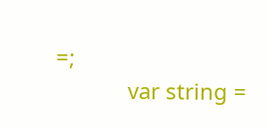=;
            var string =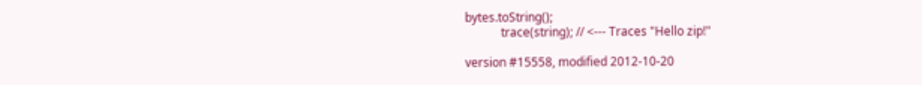bytes.toString();
            trace(string); // <--- Traces "Hello zip!"

version #15558, modified 2012-10-20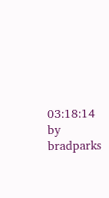03:18:14 by bradparks